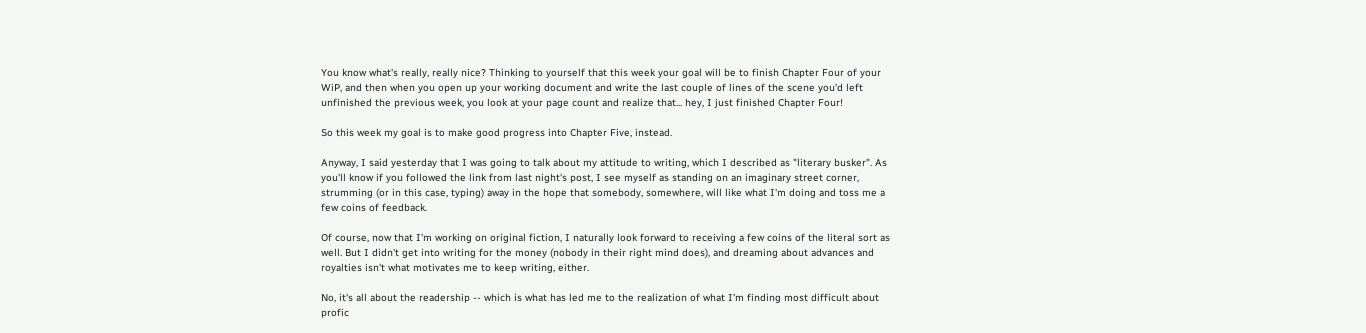You know what's really, really nice? Thinking to yourself that this week your goal will be to finish Chapter Four of your WiP, and then when you open up your working document and write the last couple of lines of the scene you'd left unfinished the previous week, you look at your page count and realize that... hey, I just finished Chapter Four!

So this week my goal is to make good progress into Chapter Five, instead.

Anyway, I said yesterday that I was going to talk about my attitude to writing, which I described as "literary busker". As you'll know if you followed the link from last night's post, I see myself as standing on an imaginary street corner, strumming (or in this case, typing) away in the hope that somebody, somewhere, will like what I'm doing and toss me a few coins of feedback.

Of course, now that I'm working on original fiction, I naturally look forward to receiving a few coins of the literal sort as well. But I didn't get into writing for the money (nobody in their right mind does), and dreaming about advances and royalties isn't what motivates me to keep writing, either.

No, it's all about the readership -- which is what has led me to the realization of what I'm finding most difficult about profic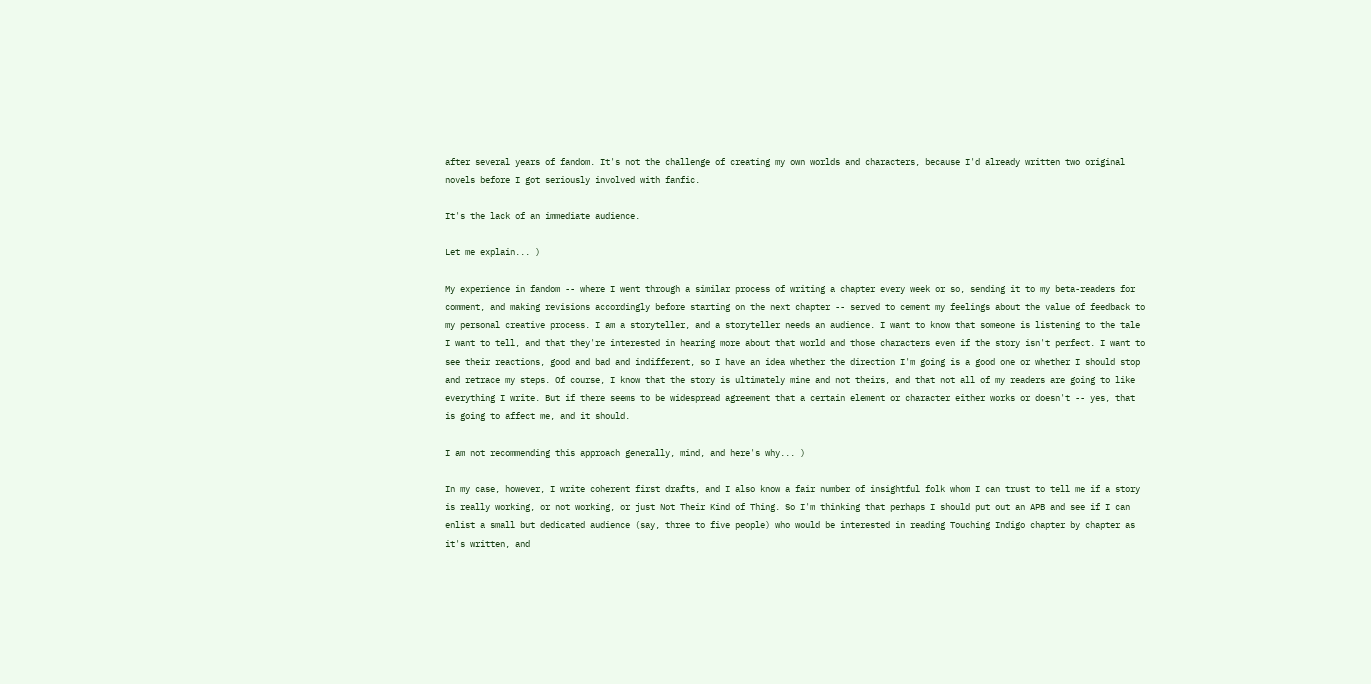after several years of fandom. It's not the challenge of creating my own worlds and characters, because I'd already written two original novels before I got seriously involved with fanfic.

It's the lack of an immediate audience.

Let me explain... )

My experience in fandom -- where I went through a similar process of writing a chapter every week or so, sending it to my beta-readers for comment, and making revisions accordingly before starting on the next chapter -- served to cement my feelings about the value of feedback to my personal creative process. I am a storyteller, and a storyteller needs an audience. I want to know that someone is listening to the tale I want to tell, and that they're interested in hearing more about that world and those characters even if the story isn't perfect. I want to see their reactions, good and bad and indifferent, so I have an idea whether the direction I'm going is a good one or whether I should stop and retrace my steps. Of course, I know that the story is ultimately mine and not theirs, and that not all of my readers are going to like everything I write. But if there seems to be widespread agreement that a certain element or character either works or doesn't -- yes, that is going to affect me, and it should.

I am not recommending this approach generally, mind, and here's why... )

In my case, however, I write coherent first drafts, and I also know a fair number of insightful folk whom I can trust to tell me if a story is really working, or not working, or just Not Their Kind of Thing. So I'm thinking that perhaps I should put out an APB and see if I can enlist a small but dedicated audience (say, three to five people) who would be interested in reading Touching Indigo chapter by chapter as it's written, and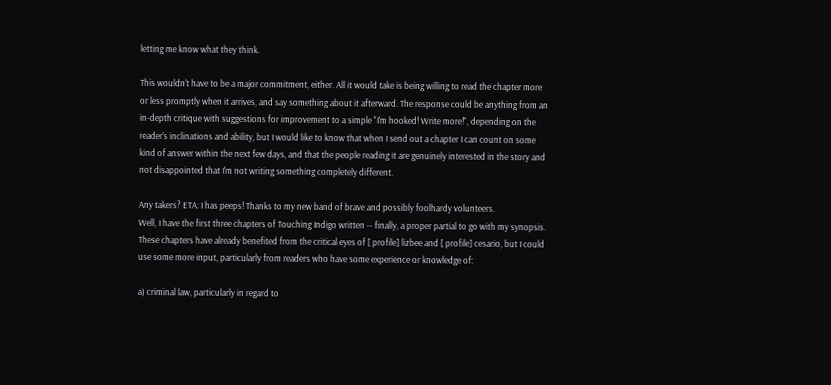letting me know what they think.

This wouldn't have to be a major commitment, either. All it would take is being willing to read the chapter more or less promptly when it arrives, and say something about it afterward. The response could be anything from an in-depth critique with suggestions for improvement to a simple "I'm hooked! Write more!", depending on the reader's inclinations and ability, but I would like to know that when I send out a chapter I can count on some kind of answer within the next few days, and that the people reading it are genuinely interested in the story and not disappointed that I'm not writing something completely different.

Any takers? ETA: I has peeps! Thanks to my new band of brave and possibly foolhardy volunteers.
Well, I have the first three chapters of Touching Indigo written -- finally, a proper partial to go with my synopsis. These chapters have already benefited from the critical eyes of [ profile] lizbee and [ profile] cesario, but I could use some more input, particularly from readers who have some experience or knowledge of:

a) criminal law, particularly in regard to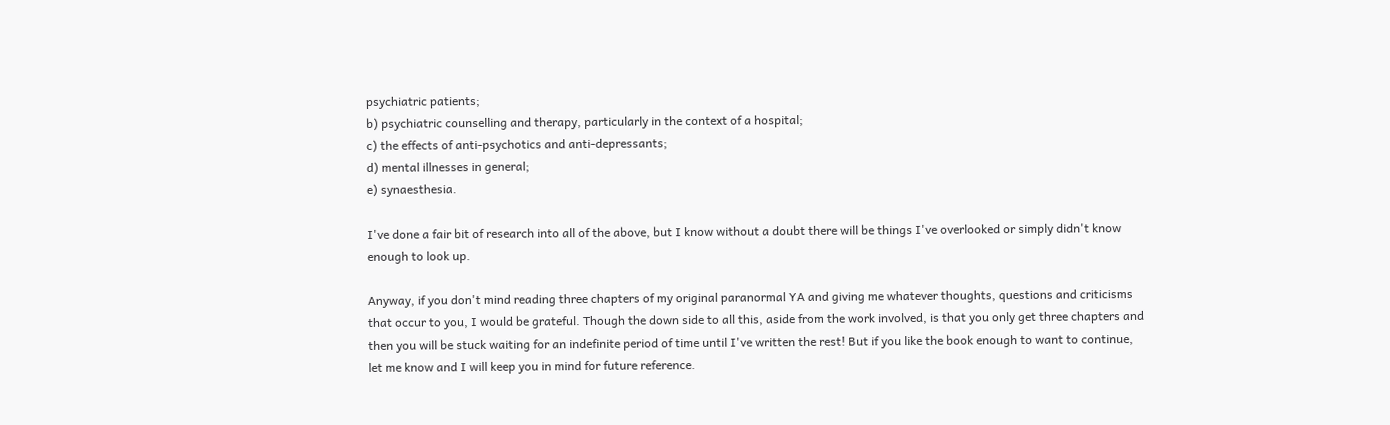psychiatric patients;
b) psychiatric counselling and therapy, particularly in the context of a hospital;
c) the effects of anti-psychotics and anti-depressants;
d) mental illnesses in general;
e) synaesthesia.

I've done a fair bit of research into all of the above, but I know without a doubt there will be things I've overlooked or simply didn't know enough to look up.

Anyway, if you don't mind reading three chapters of my original paranormal YA and giving me whatever thoughts, questions and criticisms that occur to you, I would be grateful. Though the down side to all this, aside from the work involved, is that you only get three chapters and then you will be stuck waiting for an indefinite period of time until I've written the rest! But if you like the book enough to want to continue, let me know and I will keep you in mind for future reference.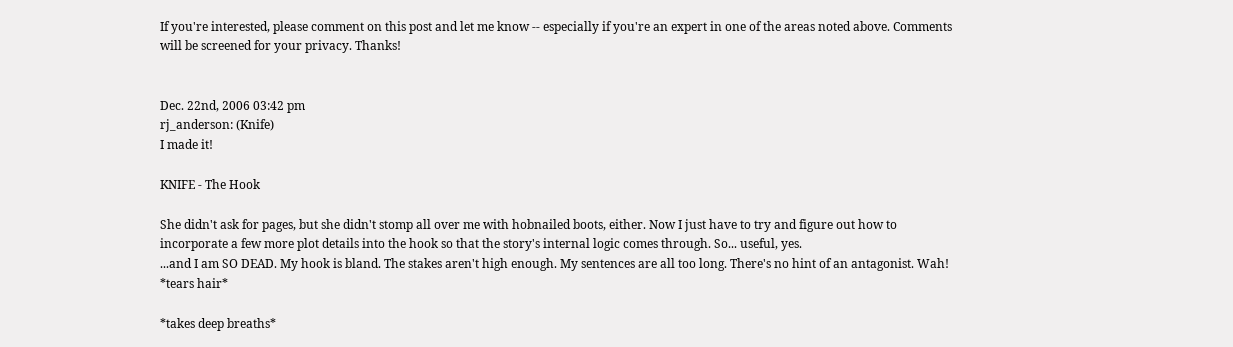If you're interested, please comment on this post and let me know -- especially if you're an expert in one of the areas noted above. Comments will be screened for your privacy. Thanks!


Dec. 22nd, 2006 03:42 pm
rj_anderson: (Knife)
I made it!

KNIFE - The Hook

She didn't ask for pages, but she didn't stomp all over me with hobnailed boots, either. Now I just have to try and figure out how to incorporate a few more plot details into the hook so that the story's internal logic comes through. So... useful, yes.
...and I am SO DEAD. My hook is bland. The stakes aren't high enough. My sentences are all too long. There's no hint of an antagonist. Wah! *tears hair*

*takes deep breaths*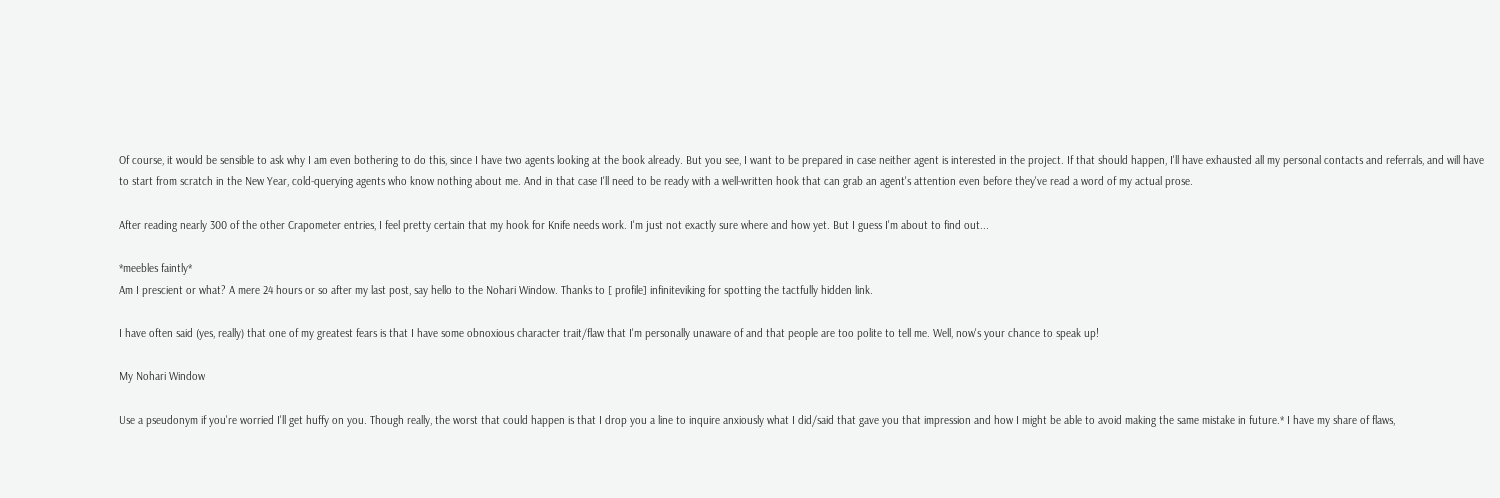Of course, it would be sensible to ask why I am even bothering to do this, since I have two agents looking at the book already. But you see, I want to be prepared in case neither agent is interested in the project. If that should happen, I'll have exhausted all my personal contacts and referrals, and will have to start from scratch in the New Year, cold-querying agents who know nothing about me. And in that case I'll need to be ready with a well-written hook that can grab an agent's attention even before they've read a word of my actual prose.

After reading nearly 300 of the other Crapometer entries, I feel pretty certain that my hook for Knife needs work. I'm just not exactly sure where and how yet. But I guess I'm about to find out...

*meebles faintly*
Am I prescient or what? A mere 24 hours or so after my last post, say hello to the Nohari Window. Thanks to [ profile] infiniteviking for spotting the tactfully hidden link.

I have often said (yes, really) that one of my greatest fears is that I have some obnoxious character trait/flaw that I'm personally unaware of and that people are too polite to tell me. Well, now's your chance to speak up!

My Nohari Window

Use a pseudonym if you're worried I'll get huffy on you. Though really, the worst that could happen is that I drop you a line to inquire anxiously what I did/said that gave you that impression and how I might be able to avoid making the same mistake in future.* I have my share of flaws,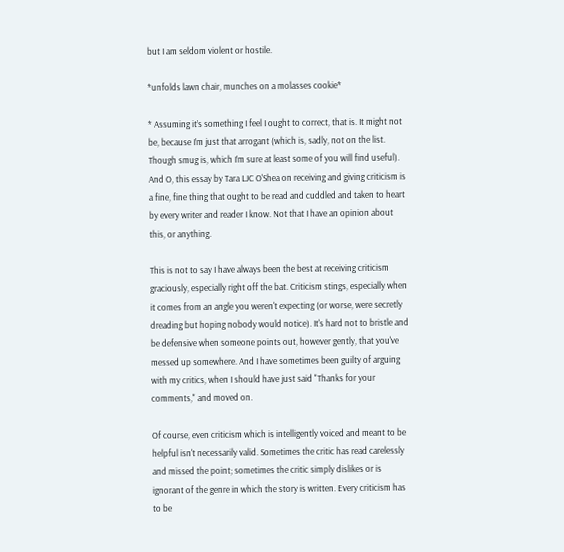but I am seldom violent or hostile.

*unfolds lawn chair, munches on a molasses cookie*

* Assuming it’s something I feel I ought to correct, that is. It might not be, because I’m just that arrogant (which is, sadly, not on the list. Though smug is, which I’m sure at least some of you will find useful).
And O, this essay by Tara LJC O'Shea on receiving and giving criticism is a fine, fine thing that ought to be read and cuddled and taken to heart by every writer and reader I know. Not that I have an opinion about this, or anything.

This is not to say I have always been the best at receiving criticism graciously, especially right off the bat. Criticism stings, especially when it comes from an angle you weren't expecting (or worse, were secretly dreading but hoping nobody would notice). It's hard not to bristle and be defensive when someone points out, however gently, that you've messed up somewhere. And I have sometimes been guilty of arguing with my critics, when I should have just said "Thanks for your comments," and moved on.

Of course, even criticism which is intelligently voiced and meant to be helpful isn't necessarily valid. Sometimes the critic has read carelessly and missed the point; sometimes the critic simply dislikes or is ignorant of the genre in which the story is written. Every criticism has to be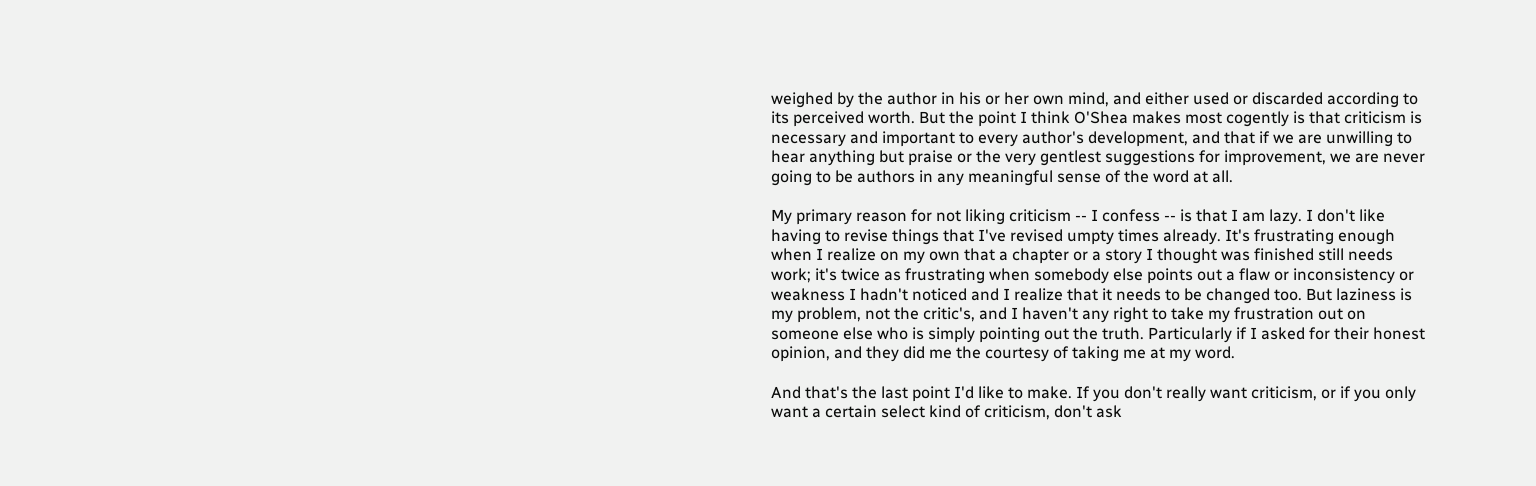weighed by the author in his or her own mind, and either used or discarded according to its perceived worth. But the point I think O'Shea makes most cogently is that criticism is necessary and important to every author's development, and that if we are unwilling to hear anything but praise or the very gentlest suggestions for improvement, we are never going to be authors in any meaningful sense of the word at all.

My primary reason for not liking criticism -- I confess -- is that I am lazy. I don't like having to revise things that I've revised umpty times already. It's frustrating enough when I realize on my own that a chapter or a story I thought was finished still needs work; it's twice as frustrating when somebody else points out a flaw or inconsistency or weakness I hadn't noticed and I realize that it needs to be changed too. But laziness is my problem, not the critic's, and I haven't any right to take my frustration out on someone else who is simply pointing out the truth. Particularly if I asked for their honest opinion, and they did me the courtesy of taking me at my word.

And that's the last point I'd like to make. If you don't really want criticism, or if you only want a certain select kind of criticism, don't ask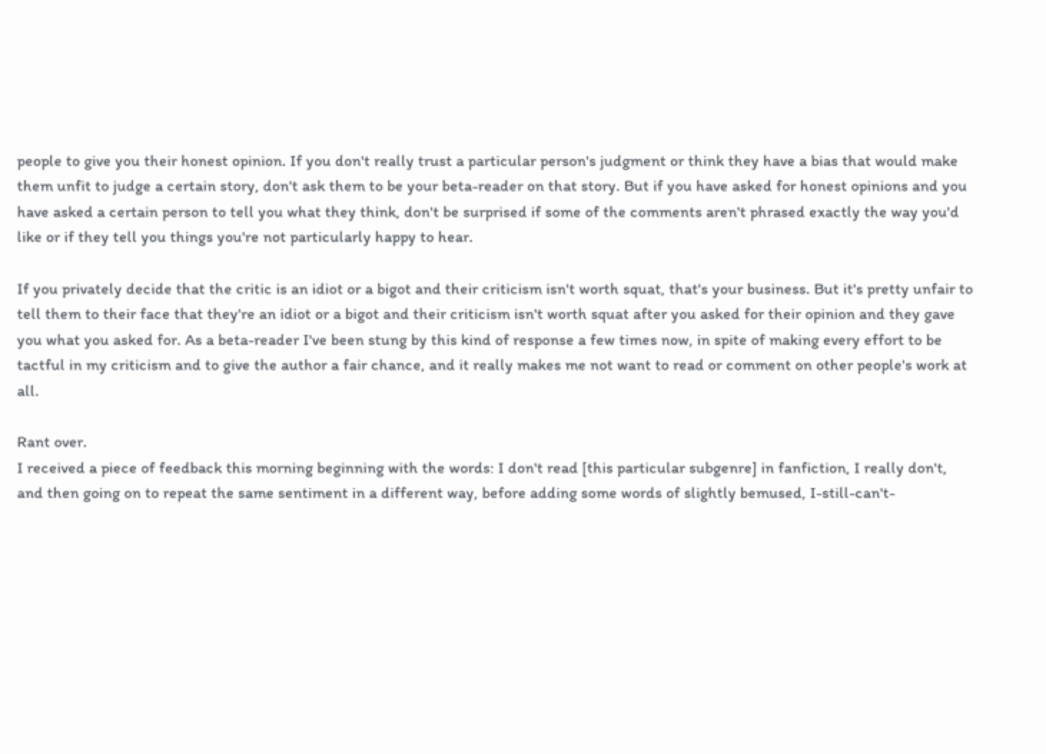people to give you their honest opinion. If you don't really trust a particular person's judgment or think they have a bias that would make them unfit to judge a certain story, don't ask them to be your beta-reader on that story. But if you have asked for honest opinions and you have asked a certain person to tell you what they think, don't be surprised if some of the comments aren't phrased exactly the way you'd like or if they tell you things you're not particularly happy to hear.

If you privately decide that the critic is an idiot or a bigot and their criticism isn't worth squat, that's your business. But it's pretty unfair to tell them to their face that they're an idiot or a bigot and their criticism isn't worth squat after you asked for their opinion and they gave you what you asked for. As a beta-reader I've been stung by this kind of response a few times now, in spite of making every effort to be tactful in my criticism and to give the author a fair chance, and it really makes me not want to read or comment on other people's work at all.

Rant over.
I received a piece of feedback this morning beginning with the words: I don't read [this particular subgenre] in fanfiction, I really don't, and then going on to repeat the same sentiment in a different way, before adding some words of slightly bemused, I-still-can't-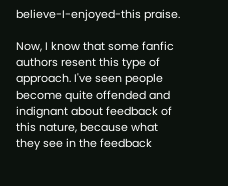believe-I-enjoyed-this praise.

Now, I know that some fanfic authors resent this type of approach. I've seen people become quite offended and indignant about feedback of this nature, because what they see in the feedback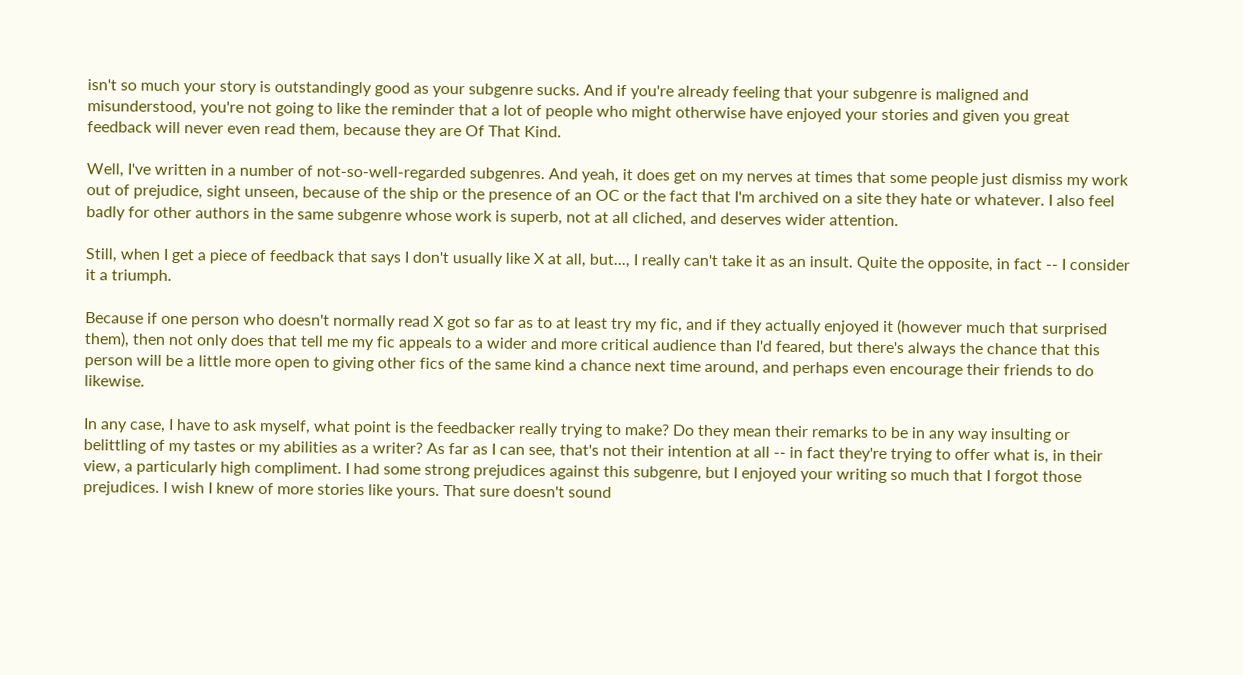isn't so much your story is outstandingly good as your subgenre sucks. And if you're already feeling that your subgenre is maligned and misunderstood, you're not going to like the reminder that a lot of people who might otherwise have enjoyed your stories and given you great feedback will never even read them, because they are Of That Kind.

Well, I've written in a number of not-so-well-regarded subgenres. And yeah, it does get on my nerves at times that some people just dismiss my work out of prejudice, sight unseen, because of the ship or the presence of an OC or the fact that I'm archived on a site they hate or whatever. I also feel badly for other authors in the same subgenre whose work is superb, not at all cliched, and deserves wider attention.

Still, when I get a piece of feedback that says I don't usually like X at all, but..., I really can't take it as an insult. Quite the opposite, in fact -- I consider it a triumph.

Because if one person who doesn't normally read X got so far as to at least try my fic, and if they actually enjoyed it (however much that surprised them), then not only does that tell me my fic appeals to a wider and more critical audience than I'd feared, but there's always the chance that this person will be a little more open to giving other fics of the same kind a chance next time around, and perhaps even encourage their friends to do likewise.

In any case, I have to ask myself, what point is the feedbacker really trying to make? Do they mean their remarks to be in any way insulting or belittling of my tastes or my abilities as a writer? As far as I can see, that's not their intention at all -- in fact they're trying to offer what is, in their view, a particularly high compliment. I had some strong prejudices against this subgenre, but I enjoyed your writing so much that I forgot those prejudices. I wish I knew of more stories like yours. That sure doesn't sound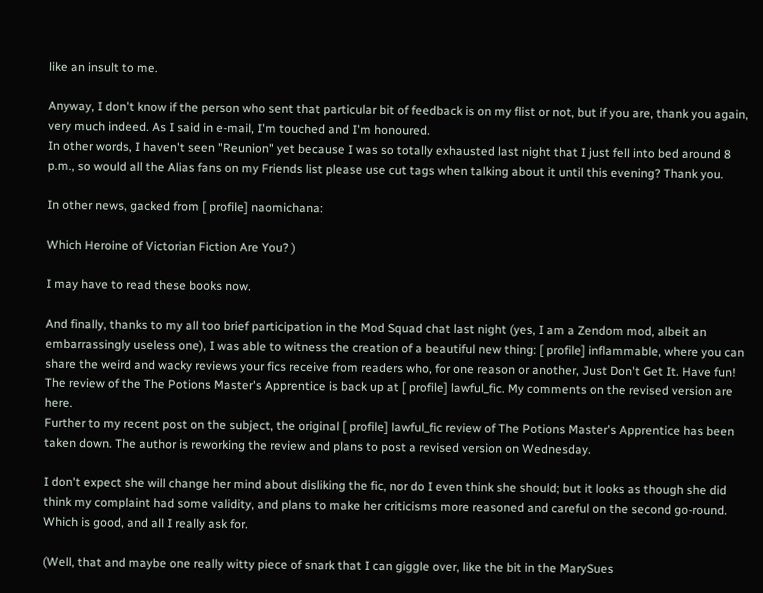like an insult to me.

Anyway, I don't know if the person who sent that particular bit of feedback is on my flist or not, but if you are, thank you again, very much indeed. As I said in e-mail, I'm touched and I'm honoured.
In other words, I haven't seen "Reunion" yet because I was so totally exhausted last night that I just fell into bed around 8 p.m., so would all the Alias fans on my Friends list please use cut tags when talking about it until this evening? Thank you.

In other news, gacked from [ profile] naomichana:

Which Heroine of Victorian Fiction Are You? )

I may have to read these books now.

And finally, thanks to my all too brief participation in the Mod Squad chat last night (yes, I am a Zendom mod, albeit an embarrassingly useless one), I was able to witness the creation of a beautiful new thing: [ profile] inflammable, where you can share the weird and wacky reviews your fics receive from readers who, for one reason or another, Just Don't Get It. Have fun!
The review of the The Potions Master's Apprentice is back up at [ profile] lawful_fic. My comments on the revised version are here.
Further to my recent post on the subject, the original [ profile] lawful_fic review of The Potions Master's Apprentice has been taken down. The author is reworking the review and plans to post a revised version on Wednesday.

I don't expect she will change her mind about disliking the fic, nor do I even think she should; but it looks as though she did think my complaint had some validity, and plans to make her criticisms more reasoned and careful on the second go-round. Which is good, and all I really ask for.

(Well, that and maybe one really witty piece of snark that I can giggle over, like the bit in the MarySues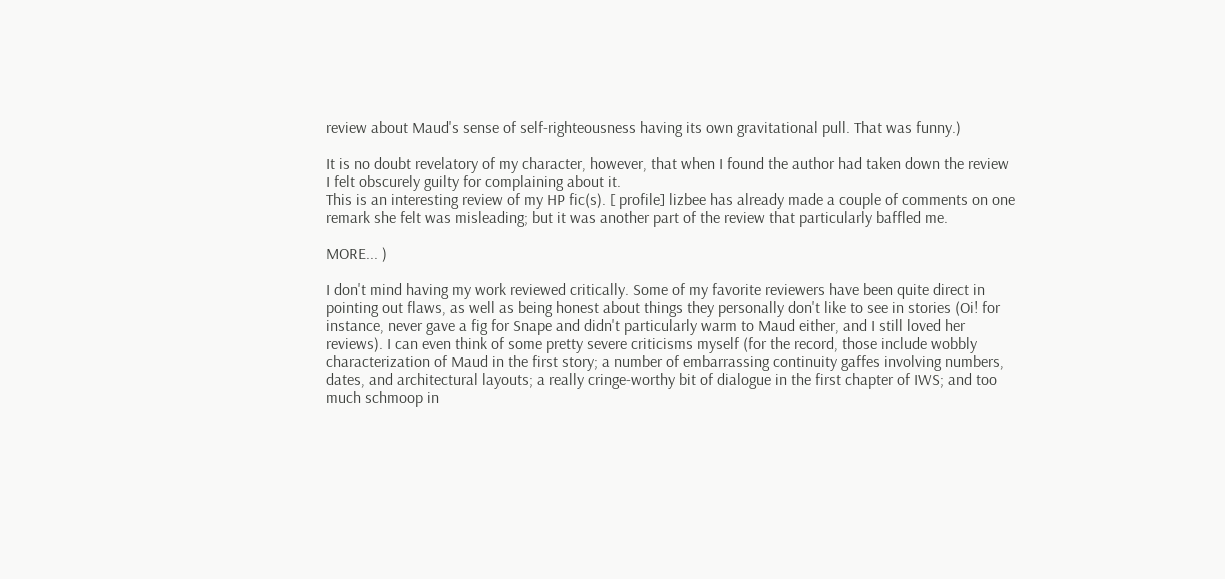review about Maud's sense of self-righteousness having its own gravitational pull. That was funny.)

It is no doubt revelatory of my character, however, that when I found the author had taken down the review I felt obscurely guilty for complaining about it.
This is an interesting review of my HP fic(s). [ profile] lizbee has already made a couple of comments on one remark she felt was misleading; but it was another part of the review that particularly baffled me.

MORE... )

I don't mind having my work reviewed critically. Some of my favorite reviewers have been quite direct in pointing out flaws, as well as being honest about things they personally don't like to see in stories (Oi! for instance, never gave a fig for Snape and didn't particularly warm to Maud either, and I still loved her reviews). I can even think of some pretty severe criticisms myself (for the record, those include wobbly characterization of Maud in the first story; a number of embarrassing continuity gaffes involving numbers, dates, and architectural layouts; a really cringe-worthy bit of dialogue in the first chapter of IWS; and too much schmoop in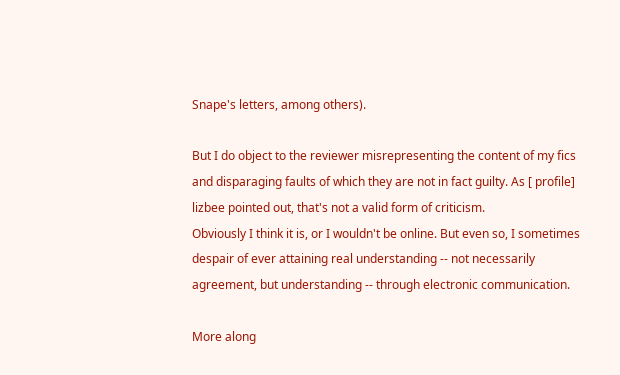Snape's letters, among others).

But I do object to the reviewer misrepresenting the content of my fics and disparaging faults of which they are not in fact guilty. As [ profile] lizbee pointed out, that's not a valid form of criticism.
Obviously I think it is, or I wouldn't be online. But even so, I sometimes despair of ever attaining real understanding -- not necessarily agreement, but understanding -- through electronic communication.

More along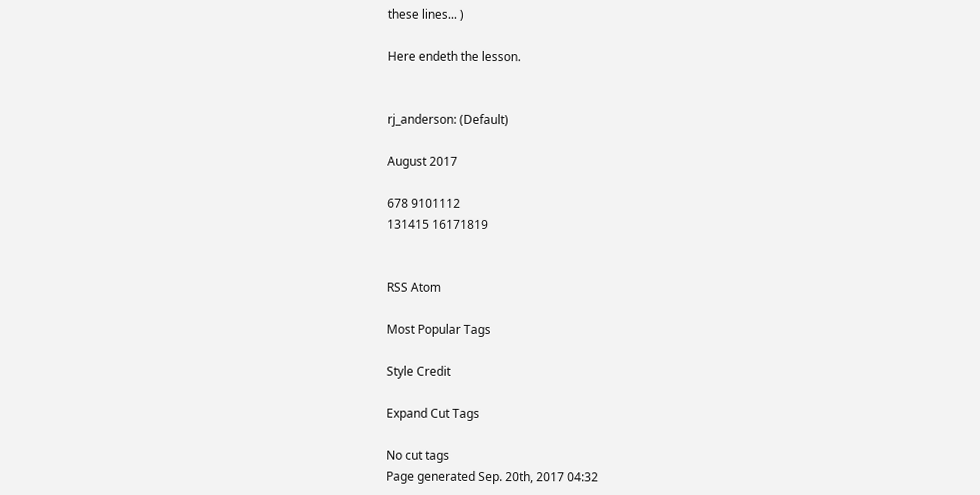these lines... )

Here endeth the lesson.


rj_anderson: (Default)

August 2017

678 9101112
131415 16171819


RSS Atom

Most Popular Tags

Style Credit

Expand Cut Tags

No cut tags
Page generated Sep. 20th, 2017 04:32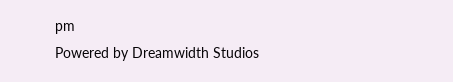pm
Powered by Dreamwidth Studios